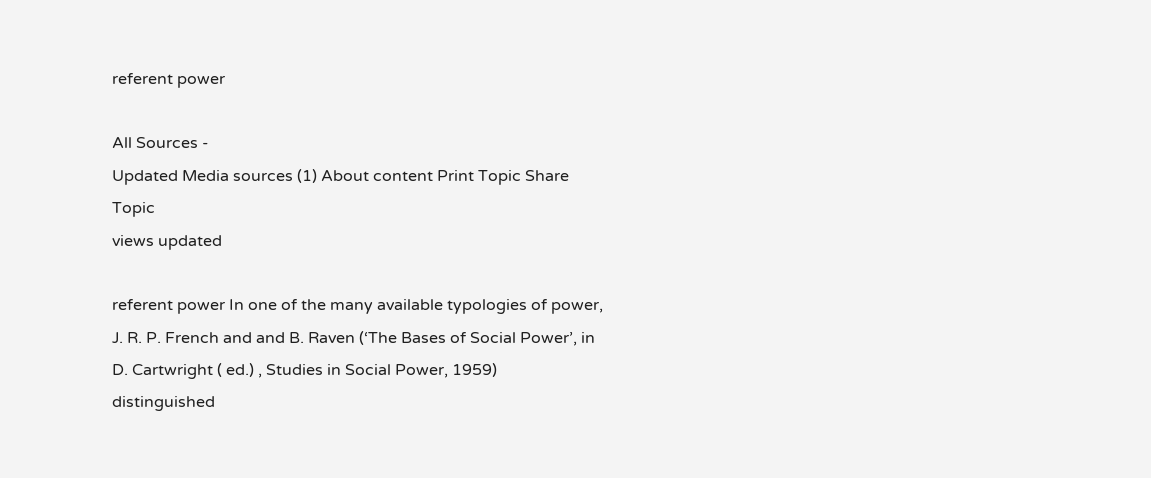referent power

All Sources -
Updated Media sources (1) About content Print Topic Share Topic
views updated

referent power In one of the many available typologies of power, J. R. P. French and and B. Raven (‘The Bases of Social Power’, in D. Cartwright ( ed.) , Studies in Social Power, 1959)
distinguished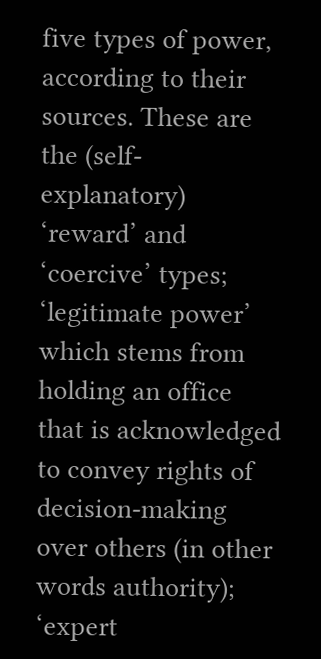five types of power, according to their sources. These are the (self-explanatory) ‘reward’ and ‘coercive’ types; ‘legitimate power’ which stems from holding an office that is acknowledged to convey rights of decision-making over others (in other words authority); ‘expert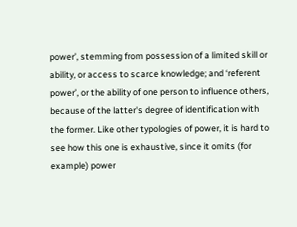power’, stemming from possession of a limited skill or ability, or access to scarce knowledge; and ‘referent power’, or the ability of one person to influence others, because of the latter's degree of identification with the former. Like other typologies of power, it is hard to see how this one is exhaustive, since it omits (for example) power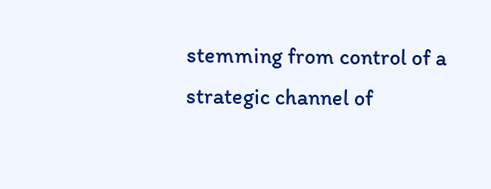stemming from control of a strategic channel of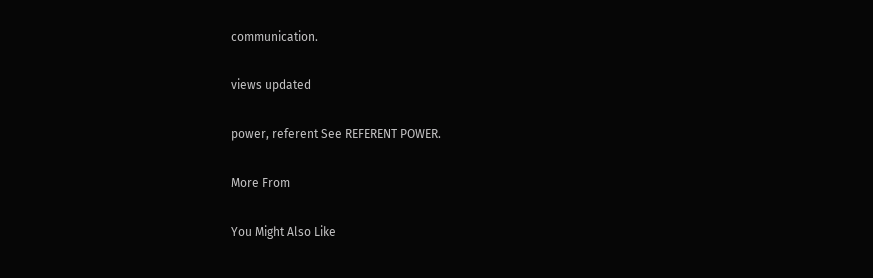communication.

views updated

power, referent See REFERENT POWER.

More From

You Might Also Like